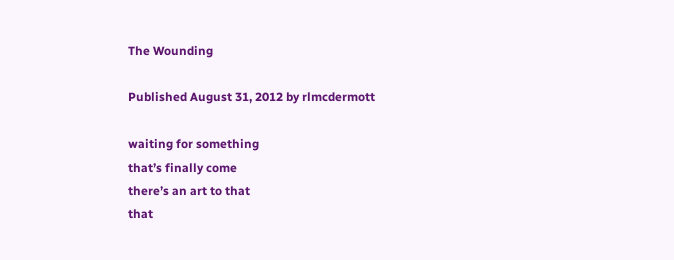The Wounding

Published August 31, 2012 by rlmcdermott

waiting for something
that’s finally come
there’s an art to that
that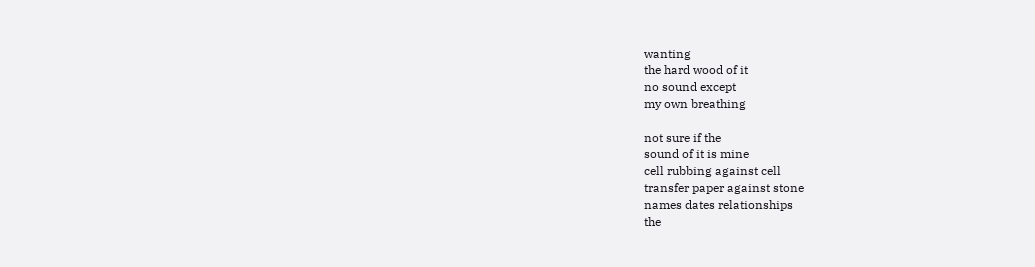wanting
the hard wood of it
no sound except
my own breathing

not sure if the
sound of it is mine
cell rubbing against cell
transfer paper against stone
names dates relationships
the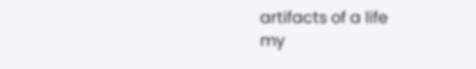artifacts of a life
my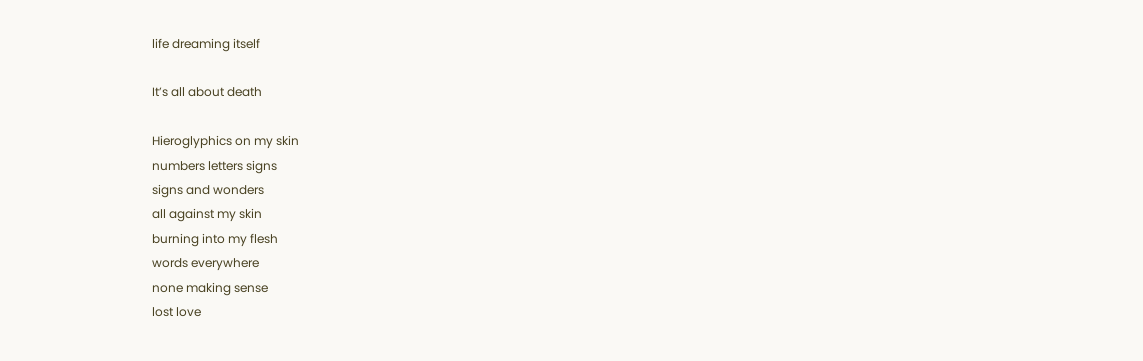life dreaming itself

It’s all about death

Hieroglyphics on my skin
numbers letters signs
signs and wonders
all against my skin
burning into my flesh
words everywhere
none making sense
lost love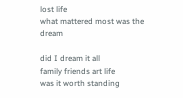lost life
what mattered most was the dream

did I dream it all
family friends art life
was it worth standing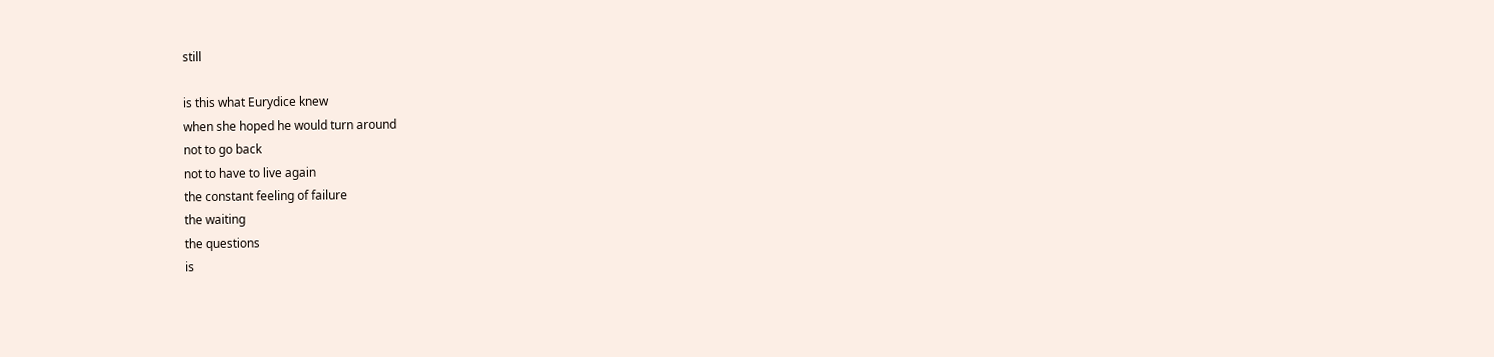still

is this what Eurydice knew
when she hoped he would turn around
not to go back
not to have to live again
the constant feeling of failure
the waiting
the questions
is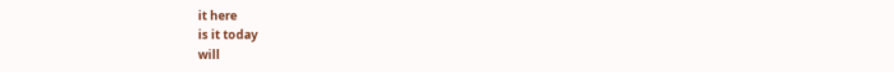it here
is it today
will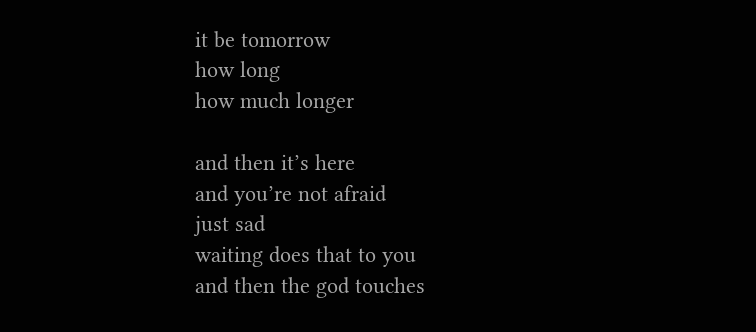it be tomorrow
how long
how much longer

and then it’s here
and you’re not afraid
just sad
waiting does that to you
and then the god touches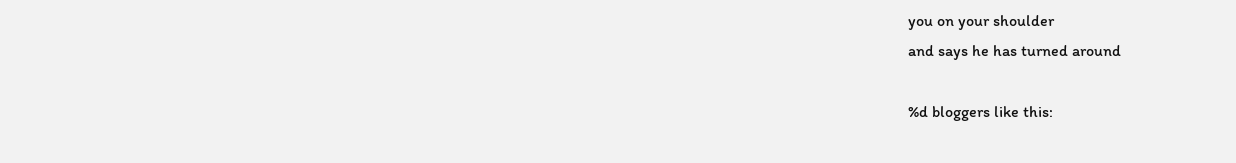you on your shoulder
and says he has turned around

%d bloggers like this: